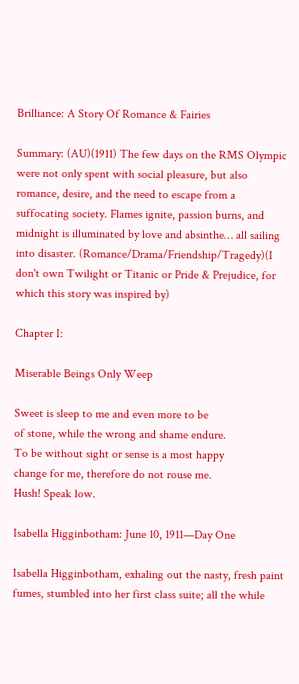Brilliance: A Story Of Romance & Fairies

Summary: (AU)(1911) The few days on the RMS Olympic were not only spent with social pleasure, but also romance, desire, and the need to escape from a suffocating society. Flames ignite, passion burns, and midnight is illuminated by love and absinthe… all sailing into disaster. (Romance/Drama/Friendship/Tragedy)(I don't own Twilight or Titanic or Pride & Prejudice, for which this story was inspired by)

Chapter I:

Miserable Beings Only Weep

Sweet is sleep to me and even more to be
of stone, while the wrong and shame endure.
To be without sight or sense is a most happy
change for me, therefore do not rouse me.
Hush! Speak low.

Isabella Higginbotham: June 10, 1911—Day One

Isabella Higginbotham, exhaling out the nasty, fresh paint fumes, stumbled into her first class suite; all the while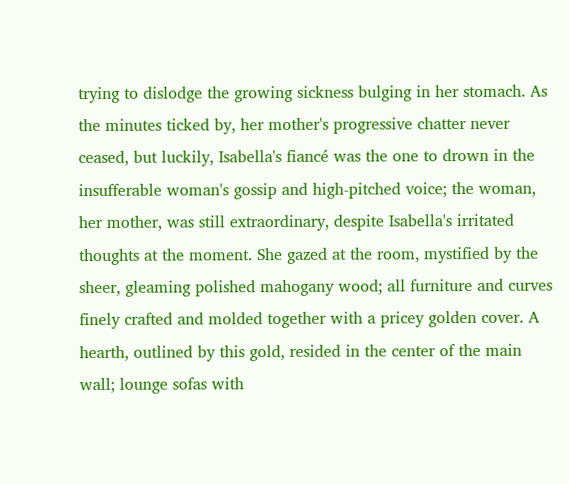trying to dislodge the growing sickness bulging in her stomach. As the minutes ticked by, her mother's progressive chatter never ceased, but luckily, Isabella's fiancé was the one to drown in the insufferable woman's gossip and high-pitched voice; the woman, her mother, was still extraordinary, despite Isabella's irritated thoughts at the moment. She gazed at the room, mystified by the sheer, gleaming polished mahogany wood; all furniture and curves finely crafted and molded together with a pricey golden cover. A hearth, outlined by this gold, resided in the center of the main wall; lounge sofas with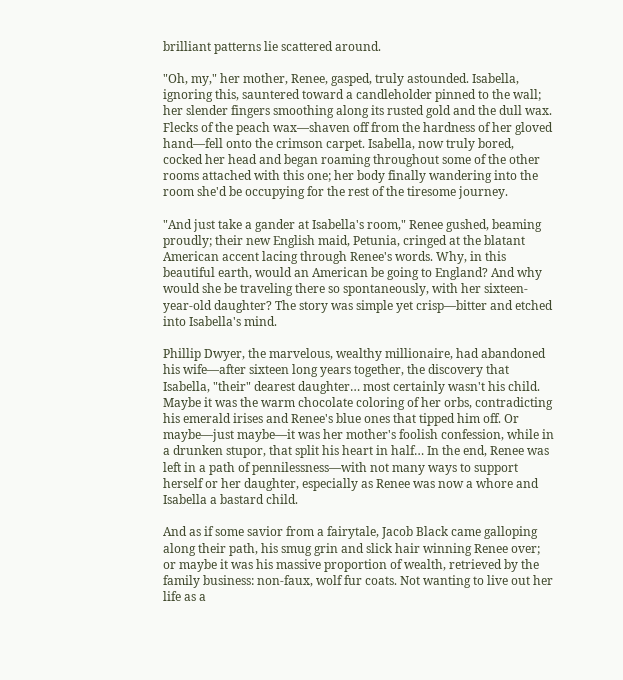brilliant patterns lie scattered around.

"Oh, my," her mother, Renee, gasped, truly astounded. Isabella, ignoring this, sauntered toward a candleholder pinned to the wall; her slender fingers smoothing along its rusted gold and the dull wax. Flecks of the peach wax—shaven off from the hardness of her gloved hand—fell onto the crimson carpet. Isabella, now truly bored, cocked her head and began roaming throughout some of the other rooms attached with this one; her body finally wandering into the room she'd be occupying for the rest of the tiresome journey.

"And just take a gander at Isabella's room," Renee gushed, beaming proudly; their new English maid, Petunia, cringed at the blatant American accent lacing through Renee's words. Why, in this beautiful earth, would an American be going to England? And why would she be traveling there so spontaneously, with her sixteen-year-old daughter? The story was simple yet crisp—bitter and etched into Isabella's mind.

Phillip Dwyer, the marvelous, wealthy millionaire, had abandoned his wife—after sixteen long years together, the discovery that Isabella, "their" dearest daughter… most certainly wasn't his child. Maybe it was the warm chocolate coloring of her orbs, contradicting his emerald irises and Renee's blue ones that tipped him off. Or maybe—just maybe—it was her mother's foolish confession, while in a drunken stupor, that split his heart in half… In the end, Renee was left in a path of pennilessness—with not many ways to support herself or her daughter, especially as Renee was now a whore and Isabella a bastard child.

And as if some savior from a fairytale, Jacob Black came galloping along their path, his smug grin and slick hair winning Renee over; or maybe it was his massive proportion of wealth, retrieved by the family business: non-faux, wolf fur coats. Not wanting to live out her life as a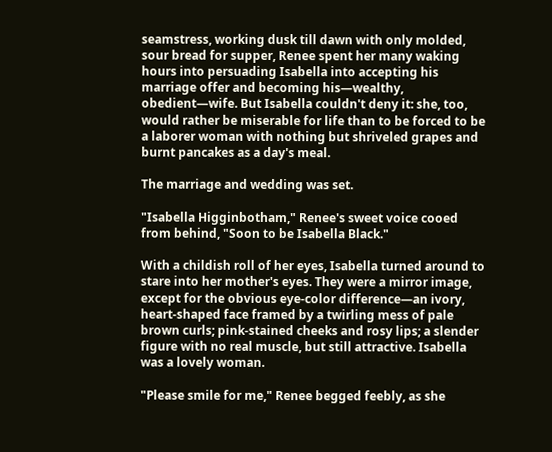seamstress, working dusk till dawn with only molded, sour bread for supper, Renee spent her many waking hours into persuading Isabella into accepting his marriage offer and becoming his—wealthy, obedient—wife. But Isabella couldn't deny it: she, too, would rather be miserable for life than to be forced to be a laborer woman with nothing but shriveled grapes and burnt pancakes as a day's meal.

The marriage and wedding was set.

"Isabella Higginbotham," Renee's sweet voice cooed from behind, "Soon to be Isabella Black."

With a childish roll of her eyes, Isabella turned around to stare into her mother's eyes. They were a mirror image, except for the obvious eye-color difference—an ivory, heart-shaped face framed by a twirling mess of pale brown curls; pink-stained cheeks and rosy lips; a slender figure with no real muscle, but still attractive. Isabella was a lovely woman.

"Please smile for me," Renee begged feebly, as she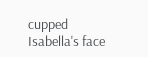cupped Isabella's face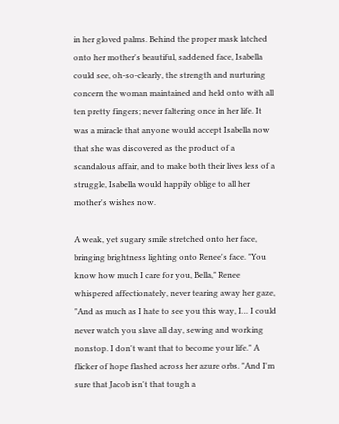in her gloved palms. Behind the proper mask latched onto her mother's beautiful, saddened face, Isabella could see, oh-so-clearly, the strength and nurturing concern the woman maintained and held onto with all ten pretty fingers; never faltering once in her life. It was a miracle that anyone would accept Isabella now that she was discovered as the product of a scandalous affair, and to make both their lives less of a struggle, Isabella would happily oblige to all her mother's wishes now.

A weak, yet sugary smile stretched onto her face, bringing brightness lighting onto Renee's face. "You know how much I care for you, Bella," Renee whispered affectionately, never tearing away her gaze, "And as much as I hate to see you this way, I… I could never watch you slave all day, sewing and working nonstop. I don't want that to become your life." A flicker of hope flashed across her azure orbs. "And I'm sure that Jacob isn't that tough a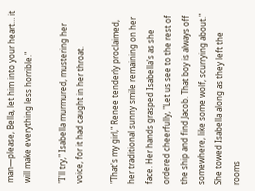man—please, Bella, let him into your heart… it will make everything less horrible."

"I'll try," Isabella murmured, mustering her voice, for it had caught in her throat.

"That's my girl," Renee tenderly proclaimed, her traditional sunny smile remaining on her face. Her hands grasped Isabella's as she ordered cheerfully, "Let us see to the rest of the ship and find Jacob. That boy is always off somewhere, like some wolf, scurrying about." She towed Isabella along as they left the rooms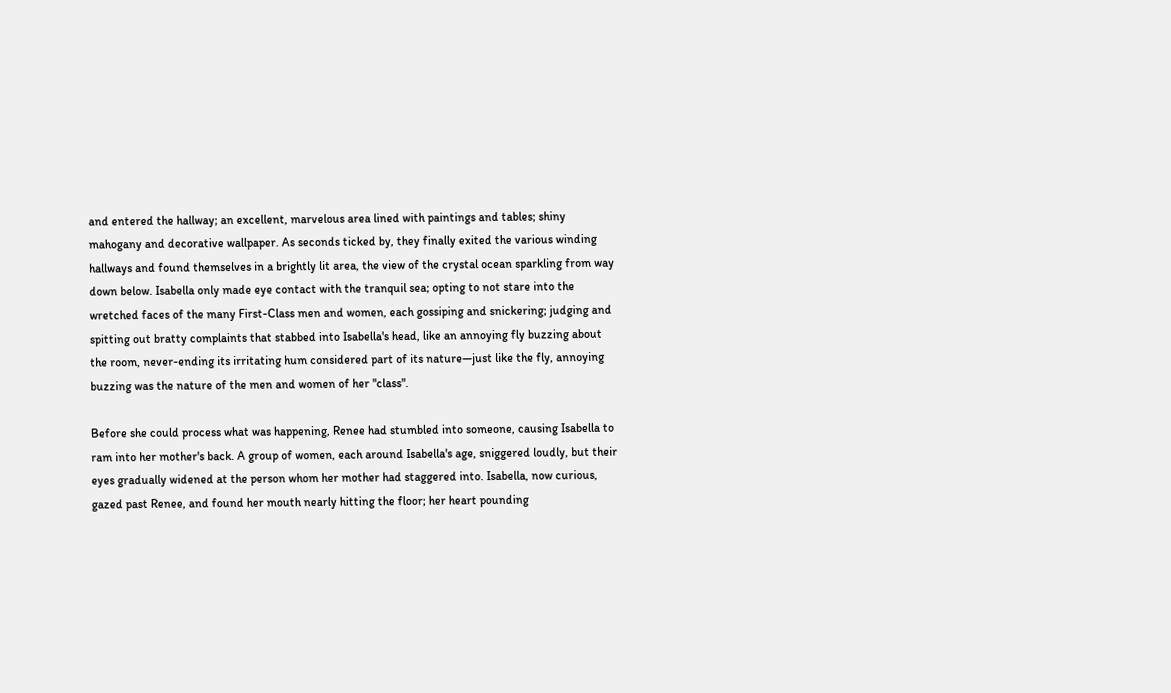and entered the hallway; an excellent, marvelous area lined with paintings and tables; shiny mahogany and decorative wallpaper. As seconds ticked by, they finally exited the various winding hallways and found themselves in a brightly lit area, the view of the crystal ocean sparkling from way down below. Isabella only made eye contact with the tranquil sea; opting to not stare into the wretched faces of the many First-Class men and women, each gossiping and snickering; judging and spitting out bratty complaints that stabbed into Isabella's head, like an annoying fly buzzing about the room, never-ending its irritating hum considered part of its nature—just like the fly, annoying buzzing was the nature of the men and women of her "class".

Before she could process what was happening, Renee had stumbled into someone, causing Isabella to ram into her mother's back. A group of women, each around Isabella's age, sniggered loudly, but their eyes gradually widened at the person whom her mother had staggered into. Isabella, now curious, gazed past Renee, and found her mouth nearly hitting the floor; her heart pounding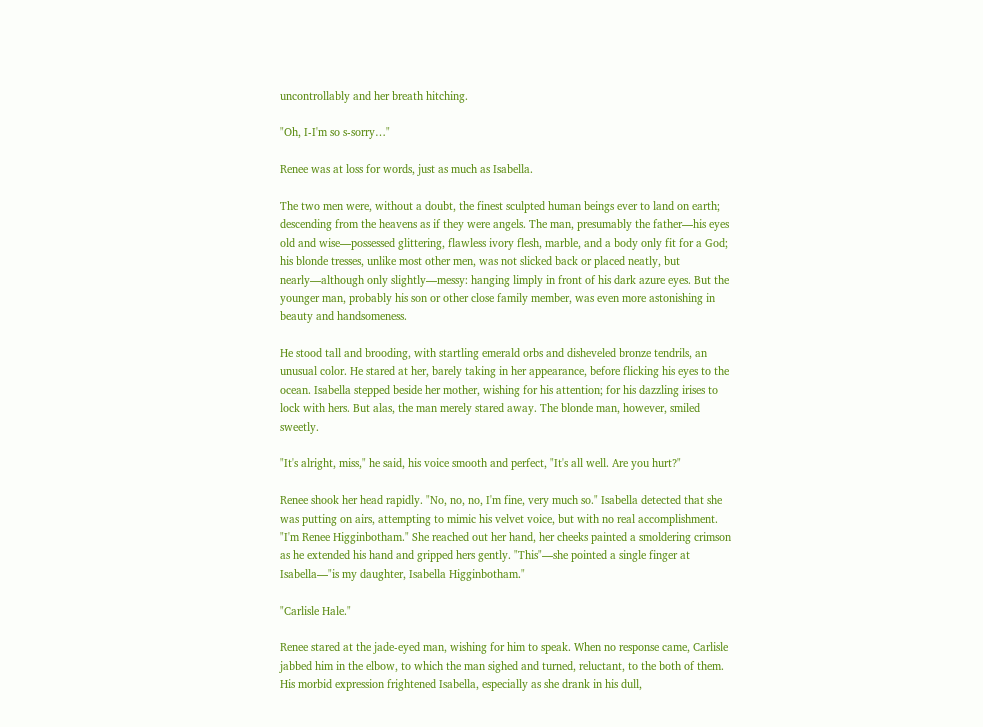uncontrollably and her breath hitching.

"Oh, I-I'm so s-sorry…"

Renee was at loss for words, just as much as Isabella.

The two men were, without a doubt, the finest sculpted human beings ever to land on earth; descending from the heavens as if they were angels. The man, presumably the father—his eyes old and wise—possessed glittering, flawless ivory flesh, marble, and a body only fit for a God; his blonde tresses, unlike most other men, was not slicked back or placed neatly, but nearly—although only slightly—messy: hanging limply in front of his dark azure eyes. But the younger man, probably his son or other close family member, was even more astonishing in beauty and handsomeness.

He stood tall and brooding, with startling emerald orbs and disheveled bronze tendrils, an unusual color. He stared at her, barely taking in her appearance, before flicking his eyes to the ocean. Isabella stepped beside her mother, wishing for his attention; for his dazzling irises to lock with hers. But alas, the man merely stared away. The blonde man, however, smiled sweetly.

"It's alright, miss," he said, his voice smooth and perfect, "It's all well. Are you hurt?"

Renee shook her head rapidly. "No, no, no, I'm fine, very much so." Isabella detected that she was putting on airs, attempting to mimic his velvet voice, but with no real accomplishment. "I'm Renee Higginbotham." She reached out her hand, her cheeks painted a smoldering crimson as he extended his hand and gripped hers gently. "This"—she pointed a single finger at Isabella—"is my daughter, Isabella Higginbotham."

"Carlisle Hale."

Renee stared at the jade-eyed man, wishing for him to speak. When no response came, Carlisle jabbed him in the elbow, to which the man sighed and turned, reluctant, to the both of them. His morbid expression frightened Isabella, especially as she drank in his dull,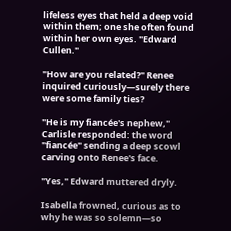lifeless eyes that held a deep void within them; one she often found within her own eyes. "Edward Cullen."

"How are you related?" Renee inquired curiously—surely there were some family ties?

"He is my fiancée's nephew," Carlisle responded: the word "fiancée" sending a deep scowl carving onto Renee's face.

"Yes," Edward muttered dryly.

Isabella frowned, curious as to why he was so solemn—so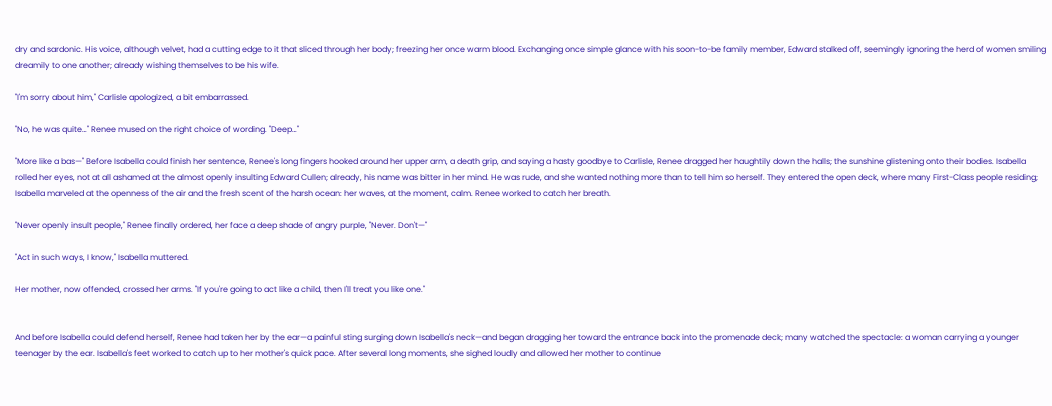dry and sardonic. His voice, although velvet, had a cutting edge to it that sliced through her body; freezing her once warm blood. Exchanging once simple glance with his soon-to-be family member, Edward stalked off, seemingly ignoring the herd of women smiling dreamily to one another; already wishing themselves to be his wife.

"I'm sorry about him," Carlisle apologized, a bit embarrassed.

"No, he was quite…" Renee mused on the right choice of wording. "Deep…"

"More like a bas—" Before Isabella could finish her sentence, Renee's long fingers hooked around her upper arm, a death grip, and saying a hasty goodbye to Carlisle, Renee dragged her haughtily down the halls; the sunshine glistening onto their bodies. Isabella rolled her eyes, not at all ashamed at the almost openly insulting Edward Cullen; already, his name was bitter in her mind. He was rude, and she wanted nothing more than to tell him so herself. They entered the open deck, where many First-Class people residing; Isabella marveled at the openness of the air and the fresh scent of the harsh ocean: her waves, at the moment, calm. Renee worked to catch her breath.

"Never openly insult people," Renee finally ordered, her face a deep shade of angry purple, "Never. Don't—"

"Act in such ways, I know," Isabella muttered.

Her mother, now offended, crossed her arms. "If you're going to act like a child, then I'll treat you like one."


And before Isabella could defend herself, Renee had taken her by the ear—a painful sting surging down Isabella's neck—and began dragging her toward the entrance back into the promenade deck; many watched the spectacle: a woman carrying a younger teenager by the ear. Isabella's feet worked to catch up to her mother's quick pace. After several long moments, she sighed loudly and allowed her mother to continue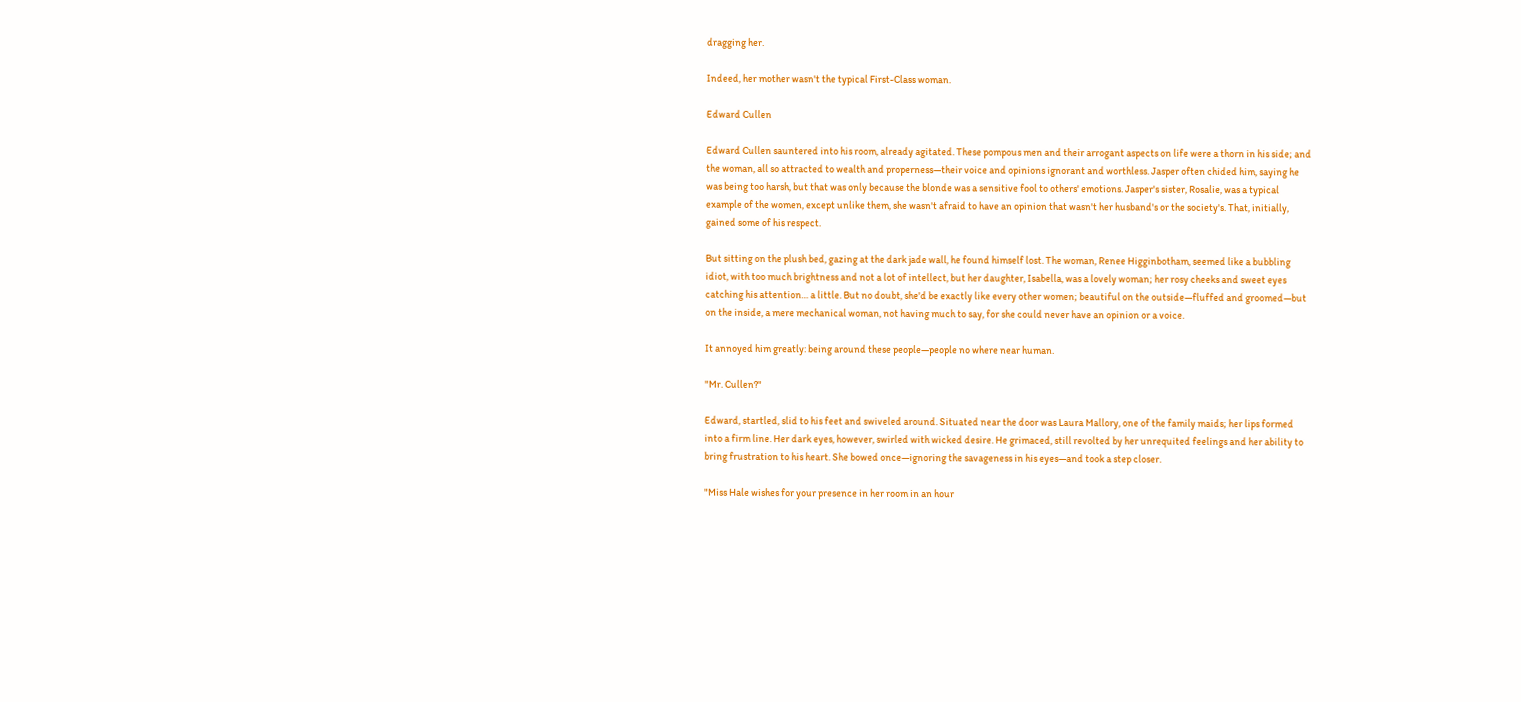dragging her.

Indeed, her mother wasn't the typical First-Class woman.

Edward Cullen

Edward Cullen sauntered into his room, already agitated. These pompous men and their arrogant aspects on life were a thorn in his side; and the woman, all so attracted to wealth and properness—their voice and opinions ignorant and worthless. Jasper often chided him, saying he was being too harsh, but that was only because the blonde was a sensitive fool to others' emotions. Jasper's sister, Rosalie, was a typical example of the women, except unlike them, she wasn't afraid to have an opinion that wasn't her husband's or the society's. That, initially, gained some of his respect.

But sitting on the plush bed, gazing at the dark jade wall, he found himself lost. The woman, Renee Higginbotham, seemed like a bubbling idiot, with too much brightness and not a lot of intellect, but her daughter, Isabella, was a lovely woman; her rosy cheeks and sweet eyes catching his attention… a little. But no doubt, she'd be exactly like every other women; beautiful on the outside—fluffed and groomed—but on the inside, a mere mechanical woman, not having much to say, for she could never have an opinion or a voice.

It annoyed him greatly: being around these people—people no where near human.

"Mr. Cullen?"

Edward, startled, slid to his feet and swiveled around. Situated near the door was Laura Mallory, one of the family maids; her lips formed into a firm line. Her dark eyes, however, swirled with wicked desire. He grimaced, still revolted by her unrequited feelings and her ability to bring frustration to his heart. She bowed once—ignoring the savageness in his eyes—and took a step closer.

"Miss Hale wishes for your presence in her room in an hour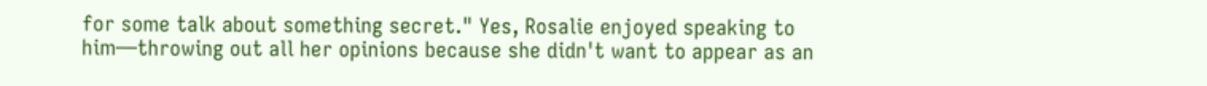for some talk about something secret." Yes, Rosalie enjoyed speaking to him—throwing out all her opinions because she didn't want to appear as an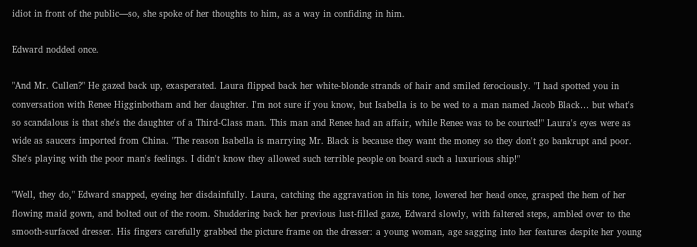idiot in front of the public—so, she spoke of her thoughts to him, as a way in confiding in him.

Edward nodded once.

"And Mr. Cullen?" He gazed back up, exasperated. Laura flipped back her white-blonde strands of hair and smiled ferociously. "I had spotted you in conversation with Renee Higginbotham and her daughter. I'm not sure if you know, but Isabella is to be wed to a man named Jacob Black… but what's so scandalous is that she's the daughter of a Third-Class man. This man and Renee had an affair, while Renee was to be courted!" Laura's eyes were as wide as saucers imported from China. "The reason Isabella is marrying Mr. Black is because they want the money so they don't go bankrupt and poor. She's playing with the poor man's feelings. I didn't know they allowed such terrible people on board such a luxurious ship!"

"Well, they do," Edward snapped, eyeing her disdainfully. Laura, catching the aggravation in his tone, lowered her head once, grasped the hem of her flowing maid gown, and bolted out of the room. Shuddering back her previous lust-filled gaze, Edward slowly, with faltered steps, ambled over to the smooth-surfaced dresser. His fingers carefully grabbed the picture frame on the dresser: a young woman, age sagging into her features despite her young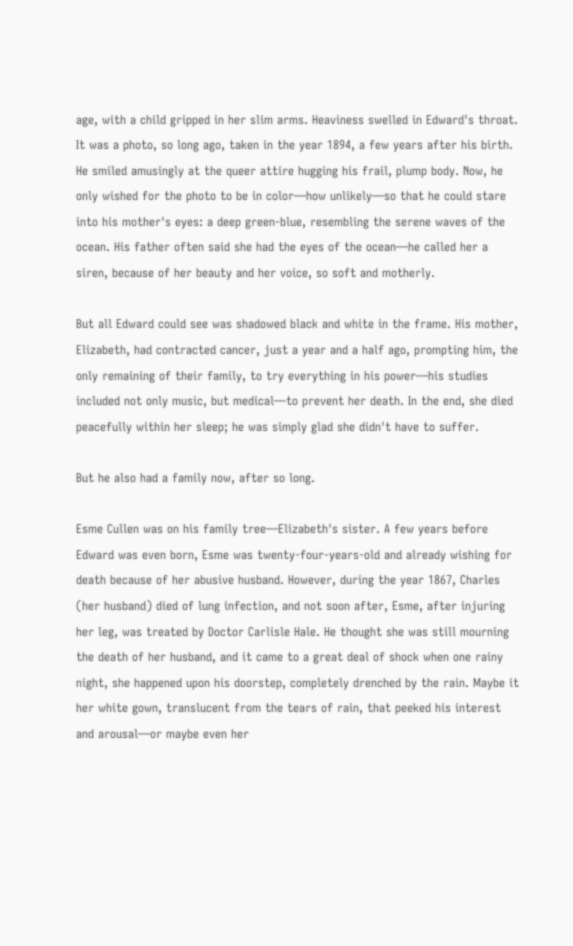age, with a child gripped in her slim arms. Heaviness swelled in Edward's throat. It was a photo, so long ago, taken in the year 1894, a few years after his birth. He smiled amusingly at the queer attire hugging his frail, plump body. Now, he only wished for the photo to be in color—how unlikely—so that he could stare into his mother's eyes: a deep green-blue, resembling the serene waves of the ocean. His father often said she had the eyes of the ocean—he called her a siren, because of her beauty and her voice, so soft and motherly.

But all Edward could see was shadowed black and white in the frame. His mother, Elizabeth, had contracted cancer, just a year and a half ago, prompting him, the only remaining of their family, to try everything in his power—his studies included not only music, but medical—to prevent her death. In the end, she died peacefully within her sleep; he was simply glad she didn't have to suffer.

But he also had a family now, after so long.

Esme Cullen was on his family tree—Elizabeth's sister. A few years before Edward was even born, Esme was twenty-four-years-old and already wishing for death because of her abusive husband. However, during the year 1867, Charles (her husband) died of lung infection, and not soon after, Esme, after injuring her leg, was treated by Doctor Carlisle Hale. He thought she was still mourning the death of her husband, and it came to a great deal of shock when one rainy night, she happened upon his doorstep, completely drenched by the rain. Maybe it her white gown, translucent from the tears of rain, that peeked his interest and arousal—or maybe even her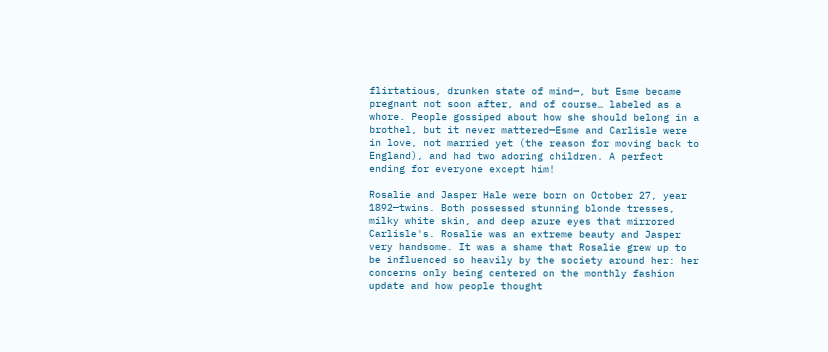flirtatious, drunken state of mind—, but Esme became pregnant not soon after, and of course… labeled as a whore. People gossiped about how she should belong in a brothel, but it never mattered—Esme and Carlisle were in love, not married yet (the reason for moving back to England), and had two adoring children. A perfect ending for everyone except him!

Rosalie and Jasper Hale were born on October 27, year 1892—twins. Both possessed stunning blonde tresses, milky white skin, and deep azure eyes that mirrored Carlisle's. Rosalie was an extreme beauty and Jasper very handsome. It was a shame that Rosalie grew up to be influenced so heavily by the society around her: her concerns only being centered on the monthly fashion update and how people thought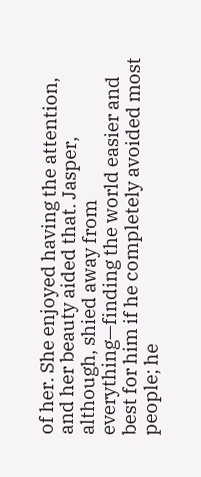of her. She enjoyed having the attention, and her beauty aided that. Jasper, although, shied away from everything—finding the world easier and best for him if he completely avoided most people; he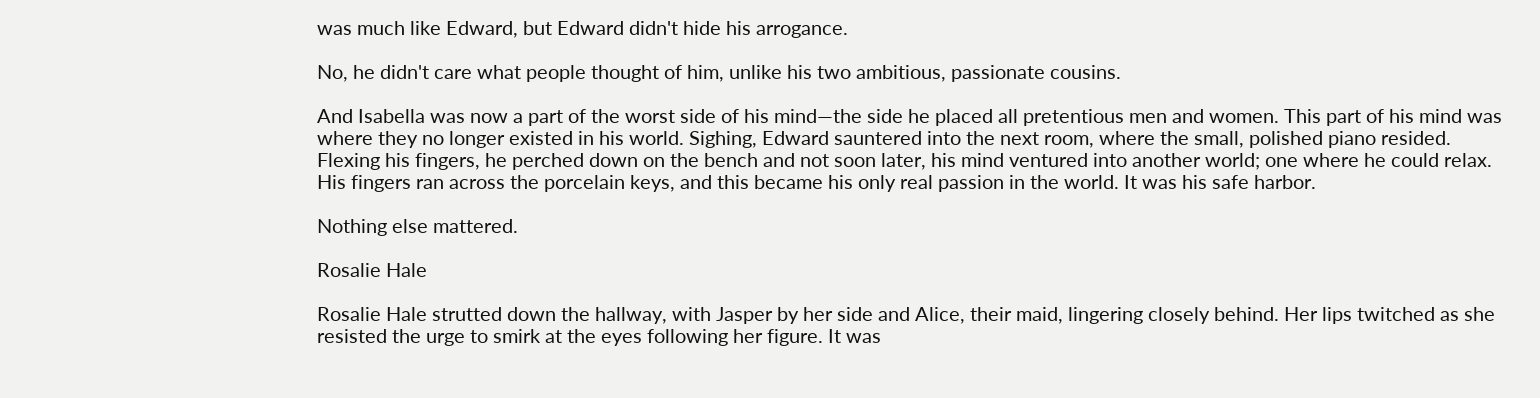was much like Edward, but Edward didn't hide his arrogance.

No, he didn't care what people thought of him, unlike his two ambitious, passionate cousins.

And Isabella was now a part of the worst side of his mind—the side he placed all pretentious men and women. This part of his mind was where they no longer existed in his world. Sighing, Edward sauntered into the next room, where the small, polished piano resided. Flexing his fingers, he perched down on the bench and not soon later, his mind ventured into another world; one where he could relax. His fingers ran across the porcelain keys, and this became his only real passion in the world. It was his safe harbor.

Nothing else mattered.

Rosalie Hale

Rosalie Hale strutted down the hallway, with Jasper by her side and Alice, their maid, lingering closely behind. Her lips twitched as she resisted the urge to smirk at the eyes following her figure. It was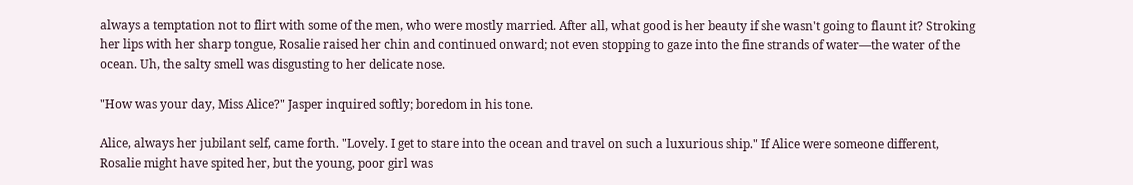always a temptation not to flirt with some of the men, who were mostly married. After all, what good is her beauty if she wasn't going to flaunt it? Stroking her lips with her sharp tongue, Rosalie raised her chin and continued onward; not even stopping to gaze into the fine strands of water—the water of the ocean. Uh, the salty smell was disgusting to her delicate nose.

"How was your day, Miss Alice?" Jasper inquired softly; boredom in his tone.

Alice, always her jubilant self, came forth. "Lovely. I get to stare into the ocean and travel on such a luxurious ship." If Alice were someone different, Rosalie might have spited her, but the young, poor girl was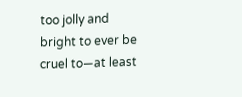too jolly and bright to ever be cruel to—at least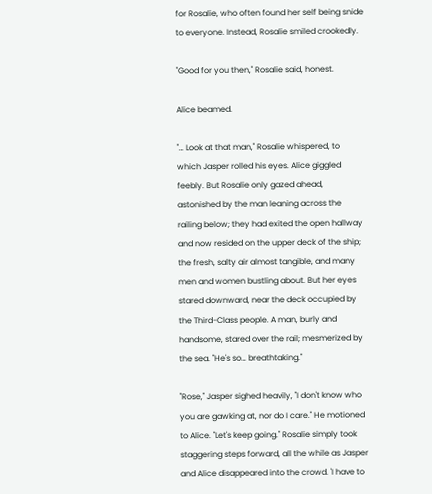for Rosalie, who often found her self being snide to everyone. Instead, Rosalie smiled crookedly.

"Good for you then," Rosalie said, honest.

Alice beamed.

"… Look at that man," Rosalie whispered, to which Jasper rolled his eyes. Alice giggled feebly. But Rosalie only gazed ahead, astonished by the man leaning across the railing below; they had exited the open hallway and now resided on the upper deck of the ship; the fresh, salty air almost tangible, and many men and women bustling about. But her eyes stared downward, near the deck occupied by the Third-Class people. A man, burly and handsome, stared over the rail; mesmerized by the sea. "He's so… breathtaking."

"Rose," Jasper sighed heavily, "I don't know who you are gawking at, nor do I care." He motioned to Alice. "Let's keep going." Rosalie simply took staggering steps forward, all the while as Jasper and Alice disappeared into the crowd. 'I have to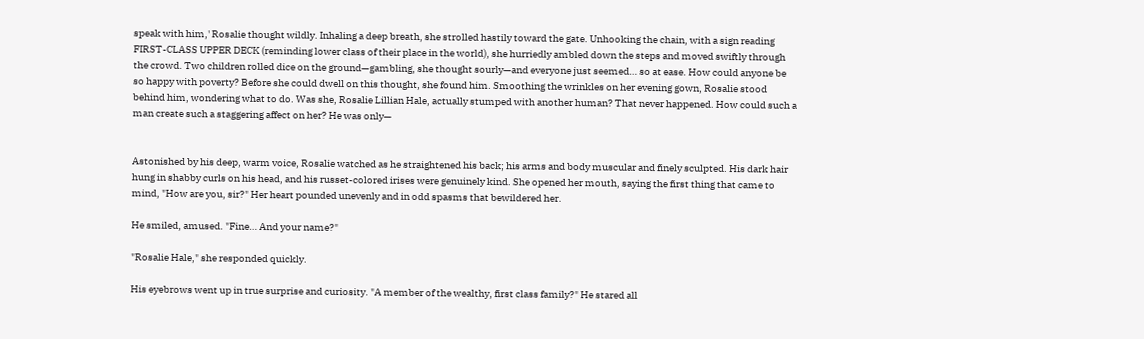speak with him,' Rosalie thought wildly. Inhaling a deep breath, she strolled hastily toward the gate. Unhooking the chain, with a sign reading FIRST-CLASS UPPER DECK (reminding lower class of their place in the world), she hurriedly ambled down the steps and moved swiftly through the crowd. Two children rolled dice on the ground—gambling, she thought sourly—and everyone just seemed… so at ease. How could anyone be so happy with poverty? Before she could dwell on this thought, she found him. Smoothing the wrinkles on her evening gown, Rosalie stood behind him, wondering what to do. Was she, Rosalie Lillian Hale, actually stumped with another human? That never happened. How could such a man create such a staggering affect on her? He was only—


Astonished by his deep, warm voice, Rosalie watched as he straightened his back; his arms and body muscular and finely sculpted. His dark hair hung in shabby curls on his head, and his russet-colored irises were genuinely kind. She opened her mouth, saying the first thing that came to mind, "How are you, sir?" Her heart pounded unevenly and in odd spasms that bewildered her.

He smiled, amused. "Fine… And your name?"

"Rosalie Hale," she responded quickly.

His eyebrows went up in true surprise and curiosity. "A member of the wealthy, first class family?" He stared all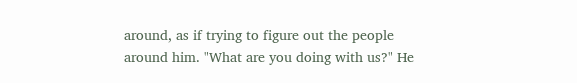around, as if trying to figure out the people around him. "What are you doing with us?" He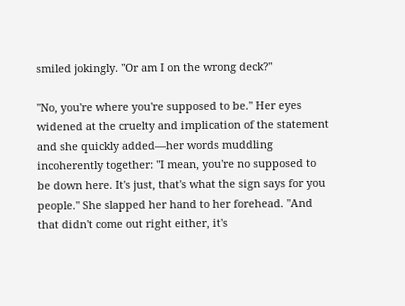smiled jokingly. "Or am I on the wrong deck?"

"No, you're where you're supposed to be." Her eyes widened at the cruelty and implication of the statement and she quickly added—her words muddling incoherently together: "I mean, you're no supposed to be down here. It's just, that's what the sign says for you people." She slapped her hand to her forehead. "And that didn't come out right either, it's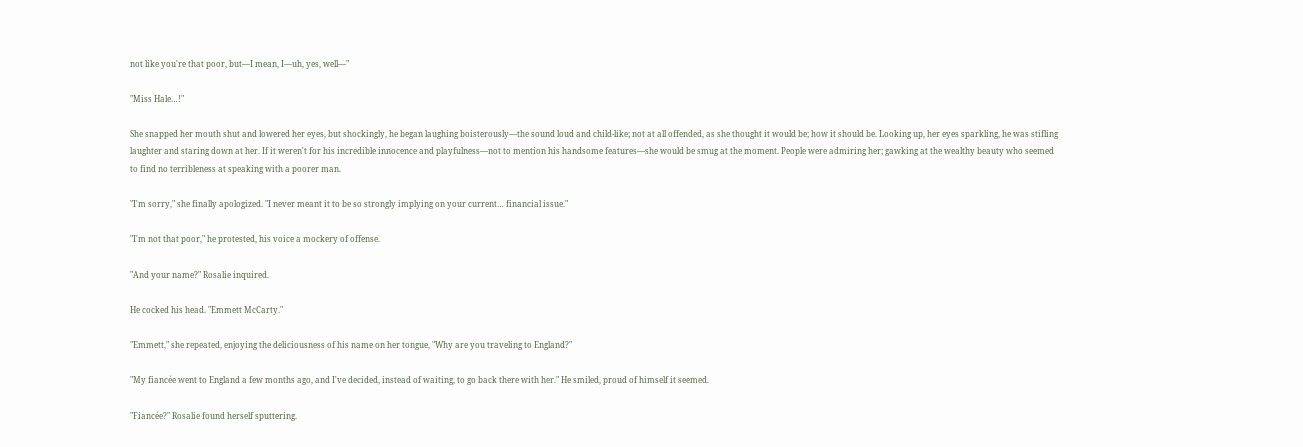not like you're that poor, but—I mean, I—uh, yes, well—"

"Miss Hale…!"

She snapped her mouth shut and lowered her eyes, but shockingly, he began laughing boisterously—the sound loud and child-like; not at all offended, as she thought it would be; how it should be. Looking up, her eyes sparkling, he was stifling laughter and staring down at her. If it weren't for his incredible innocence and playfulness—not to mention his handsome features—she would be smug at the moment. People were admiring her; gawking at the wealthy beauty who seemed to find no terribleness at speaking with a poorer man.

"I'm sorry," she finally apologized. "I never meant it to be so strongly implying on your current… financial issue."

"I'm not that poor," he protested, his voice a mockery of offense.

"And your name?" Rosalie inquired.

He cocked his head. "Emmett McCarty."

"Emmett," she repeated, enjoying the deliciousness of his name on her tongue, "Why are you traveling to England?"

"My fiancée went to England a few months ago, and I've decided, instead of waiting, to go back there with her." He smiled, proud of himself it seemed.

"Fiancée?" Rosalie found herself sputtering.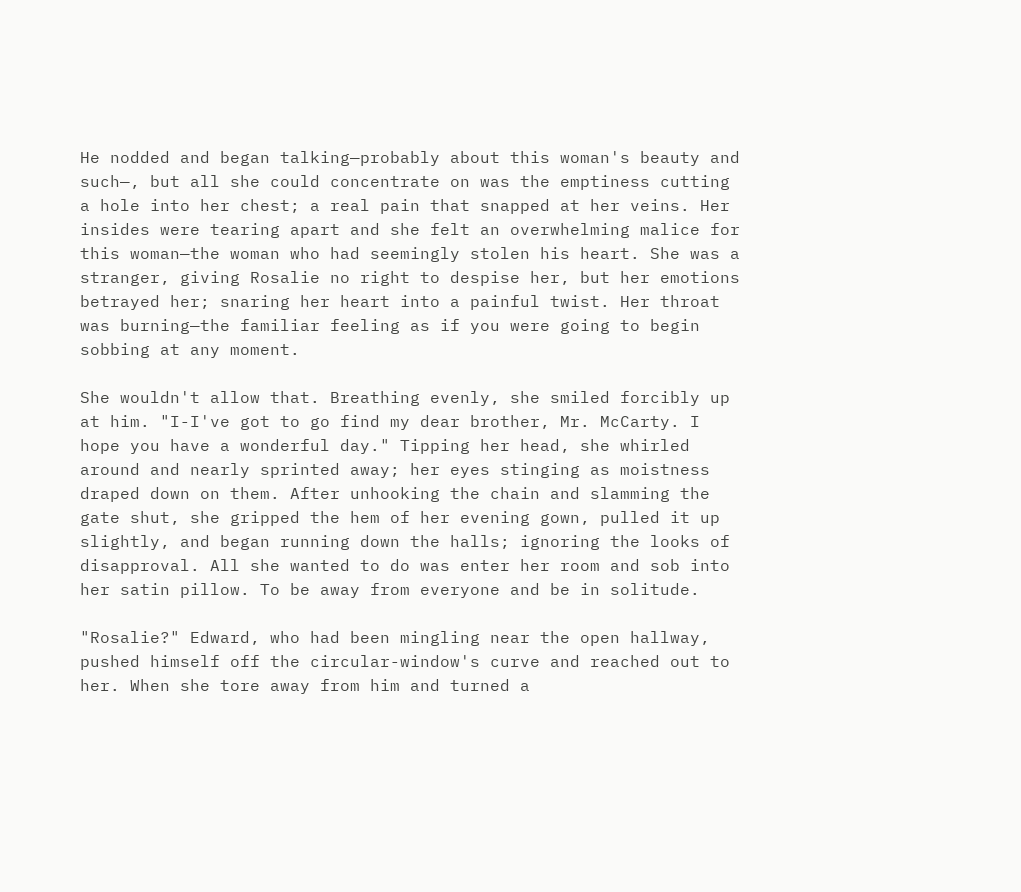He nodded and began talking—probably about this woman's beauty and such—, but all she could concentrate on was the emptiness cutting a hole into her chest; a real pain that snapped at her veins. Her insides were tearing apart and she felt an overwhelming malice for this woman—the woman who had seemingly stolen his heart. She was a stranger, giving Rosalie no right to despise her, but her emotions betrayed her; snaring her heart into a painful twist. Her throat was burning—the familiar feeling as if you were going to begin sobbing at any moment.

She wouldn't allow that. Breathing evenly, she smiled forcibly up at him. "I-I've got to go find my dear brother, Mr. McCarty. I hope you have a wonderful day." Tipping her head, she whirled around and nearly sprinted away; her eyes stinging as moistness draped down on them. After unhooking the chain and slamming the gate shut, she gripped the hem of her evening gown, pulled it up slightly, and began running down the halls; ignoring the looks of disapproval. All she wanted to do was enter her room and sob into her satin pillow. To be away from everyone and be in solitude.

"Rosalie?" Edward, who had been mingling near the open hallway, pushed himself off the circular-window's curve and reached out to her. When she tore away from him and turned a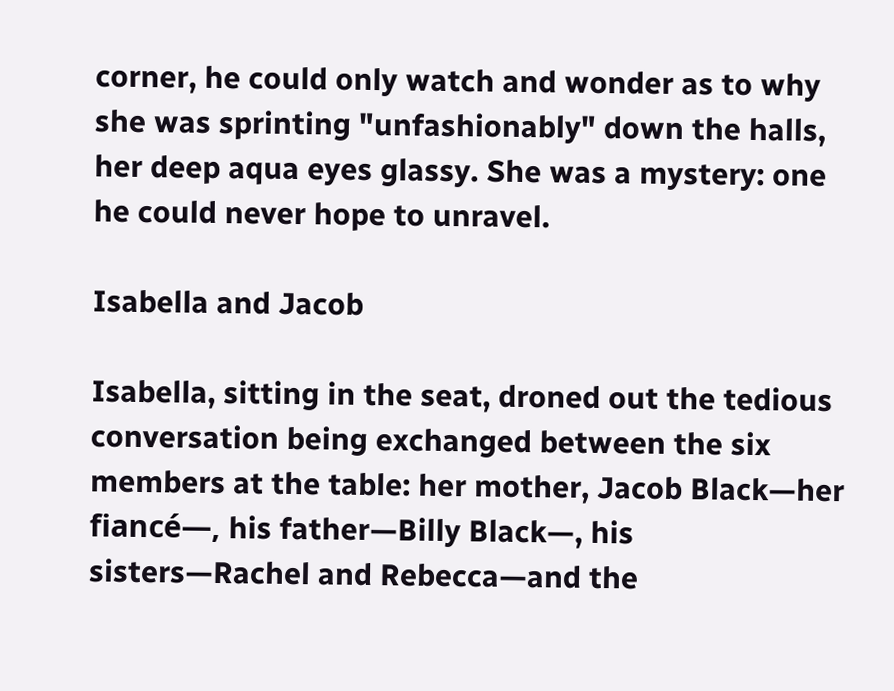corner, he could only watch and wonder as to why she was sprinting "unfashionably" down the halls, her deep aqua eyes glassy. She was a mystery: one he could never hope to unravel.

Isabella and Jacob

Isabella, sitting in the seat, droned out the tedious conversation being exchanged between the six members at the table: her mother, Jacob Black—her fiancé—, his father—Billy Black—, his sisters—Rachel and Rebecca—and the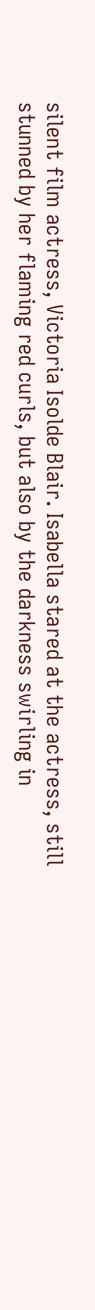silent film actress, Victoria Isolde Blair. Isabella stared at the actress, still stunned by her flaming red curls, but also by the darkness swirling in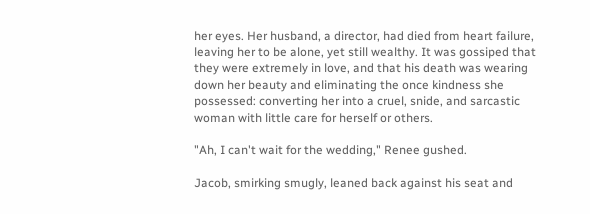her eyes. Her husband, a director, had died from heart failure, leaving her to be alone, yet still wealthy. It was gossiped that they were extremely in love, and that his death was wearing down her beauty and eliminating the once kindness she possessed: converting her into a cruel, snide, and sarcastic woman with little care for herself or others.

"Ah, I can't wait for the wedding," Renee gushed.

Jacob, smirking smugly, leaned back against his seat and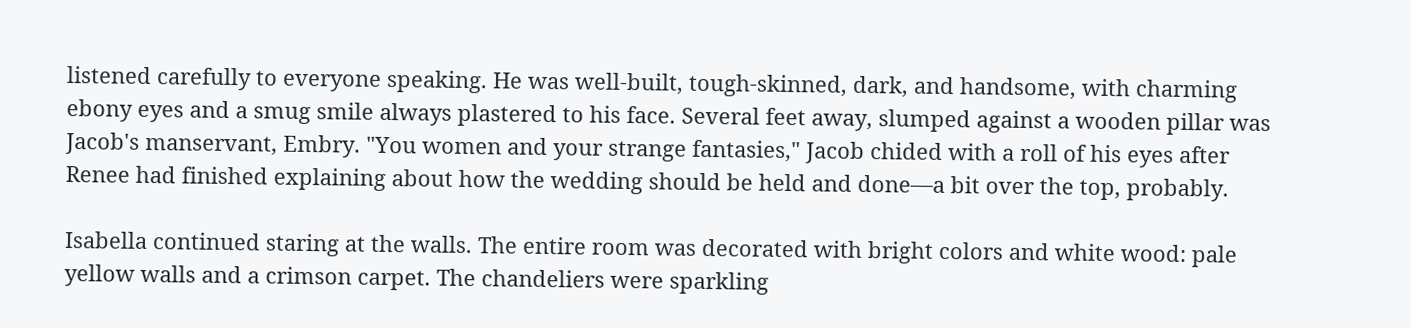listened carefully to everyone speaking. He was well-built, tough-skinned, dark, and handsome, with charming ebony eyes and a smug smile always plastered to his face. Several feet away, slumped against a wooden pillar was Jacob's manservant, Embry. "You women and your strange fantasies," Jacob chided with a roll of his eyes after Renee had finished explaining about how the wedding should be held and done—a bit over the top, probably.

Isabella continued staring at the walls. The entire room was decorated with bright colors and white wood: pale yellow walls and a crimson carpet. The chandeliers were sparkling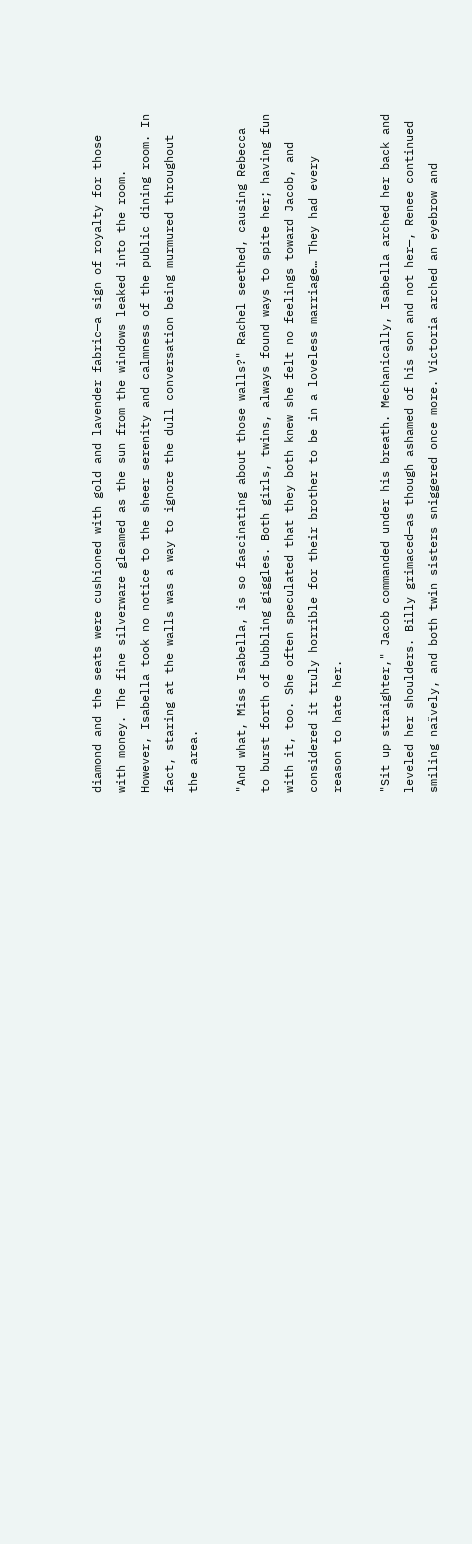diamond and the seats were cushioned with gold and lavender fabric—a sign of royalty for those with money. The fine silverware gleamed as the sun from the windows leaked into the room. However, Isabella took no notice to the sheer serenity and calmness of the public dining room. In fact, staring at the walls was a way to ignore the dull conversation being murmured throughout the area.

"And what, Miss Isabella, is so fascinating about those walls?" Rachel seethed, causing Rebecca to burst forth of bubbling giggles. Both girls, twins, always found ways to spite her; having fun with it, too. She often speculated that they both knew she felt no feelings toward Jacob, and considered it truly horrible for their brother to be in a loveless marriage… They had every reason to hate her.

"Sit up straighter," Jacob commanded under his breath. Mechanically, Isabella arched her back and leveled her shoulders. Billy grimaced—as though ashamed of his son and not her—, Renee continued smiling naïvely, and both twin sisters sniggered once more. Victoria arched an eyebrow and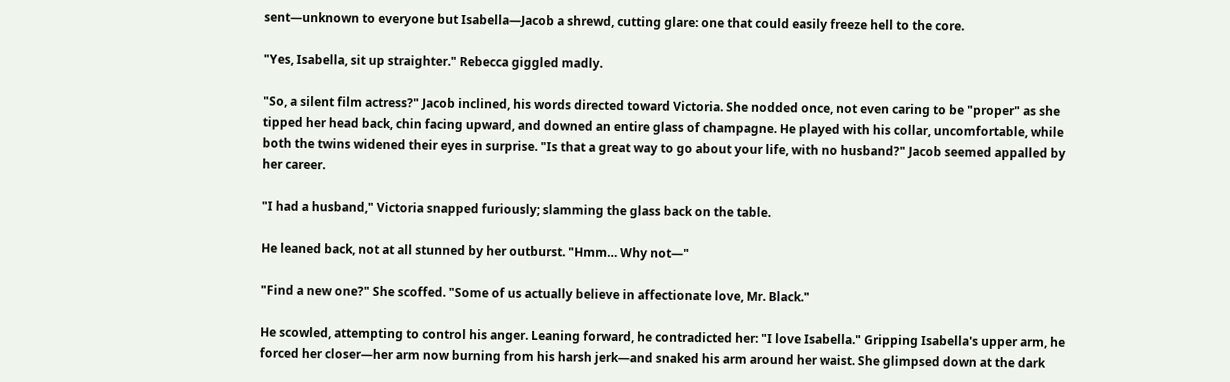sent—unknown to everyone but Isabella—Jacob a shrewd, cutting glare: one that could easily freeze hell to the core.

"Yes, Isabella, sit up straighter." Rebecca giggled madly.

"So, a silent film actress?" Jacob inclined, his words directed toward Victoria. She nodded once, not even caring to be "proper" as she tipped her head back, chin facing upward, and downed an entire glass of champagne. He played with his collar, uncomfortable, while both the twins widened their eyes in surprise. "Is that a great way to go about your life, with no husband?" Jacob seemed appalled by her career.

"I had a husband," Victoria snapped furiously; slamming the glass back on the table.

He leaned back, not at all stunned by her outburst. "Hmm… Why not—"

"Find a new one?" She scoffed. "Some of us actually believe in affectionate love, Mr. Black."

He scowled, attempting to control his anger. Leaning forward, he contradicted her: "I love Isabella." Gripping Isabella's upper arm, he forced her closer—her arm now burning from his harsh jerk—and snaked his arm around her waist. She glimpsed down at the dark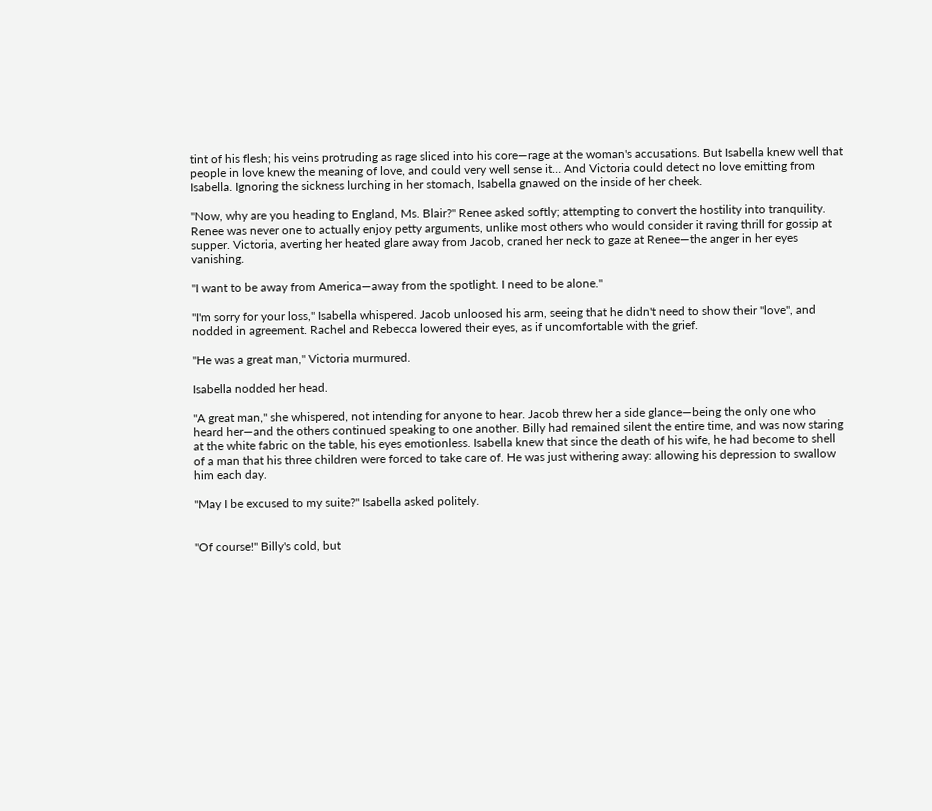tint of his flesh; his veins protruding as rage sliced into his core—rage at the woman's accusations. But Isabella knew well that people in love knew the meaning of love, and could very well sense it… And Victoria could detect no love emitting from Isabella. Ignoring the sickness lurching in her stomach, Isabella gnawed on the inside of her cheek.

"Now, why are you heading to England, Ms. Blair?" Renee asked softly; attempting to convert the hostility into tranquility. Renee was never one to actually enjoy petty arguments, unlike most others who would consider it raving thrill for gossip at supper. Victoria, averting her heated glare away from Jacob, craned her neck to gaze at Renee—the anger in her eyes vanishing.

"I want to be away from America—away from the spotlight. I need to be alone."

"I'm sorry for your loss," Isabella whispered. Jacob unloosed his arm, seeing that he didn't need to show their "love", and nodded in agreement. Rachel and Rebecca lowered their eyes, as if uncomfortable with the grief.

"He was a great man," Victoria murmured.

Isabella nodded her head.

"A great man," she whispered, not intending for anyone to hear. Jacob threw her a side glance—being the only one who heard her—and the others continued speaking to one another. Billy had remained silent the entire time, and was now staring at the white fabric on the table, his eyes emotionless. Isabella knew that since the death of his wife, he had become to shell of a man that his three children were forced to take care of. He was just withering away: allowing his depression to swallow him each day.

"May I be excused to my suite?" Isabella asked politely.


"Of course!" Billy's cold, but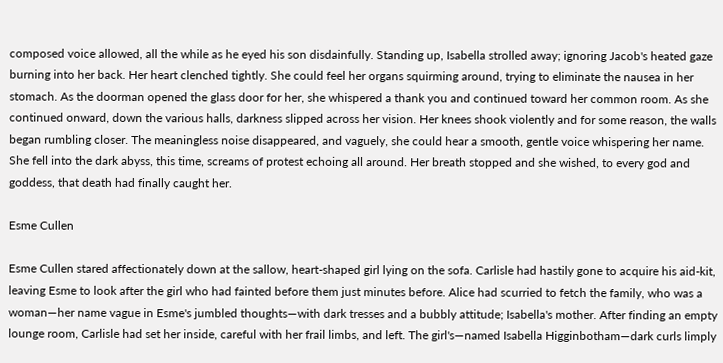composed voice allowed, all the while as he eyed his son disdainfully. Standing up, Isabella strolled away; ignoring Jacob's heated gaze burning into her back. Her heart clenched tightly. She could feel her organs squirming around, trying to eliminate the nausea in her stomach. As the doorman opened the glass door for her, she whispered a thank you and continued toward her common room. As she continued onward, down the various halls, darkness slipped across her vision. Her knees shook violently and for some reason, the walls began rumbling closer. The meaningless noise disappeared, and vaguely, she could hear a smooth, gentle voice whispering her name. She fell into the dark abyss, this time, screams of protest echoing all around. Her breath stopped and she wished, to every god and goddess, that death had finally caught her.

Esme Cullen

Esme Cullen stared affectionately down at the sallow, heart-shaped girl lying on the sofa. Carlisle had hastily gone to acquire his aid-kit, leaving Esme to look after the girl who had fainted before them just minutes before. Alice had scurried to fetch the family, who was a woman—her name vague in Esme's jumbled thoughts—with dark tresses and a bubbly attitude; Isabella's mother. After finding an empty lounge room, Carlisle had set her inside, careful with her frail limbs, and left. The girl's—named Isabella Higginbotham—dark curls limply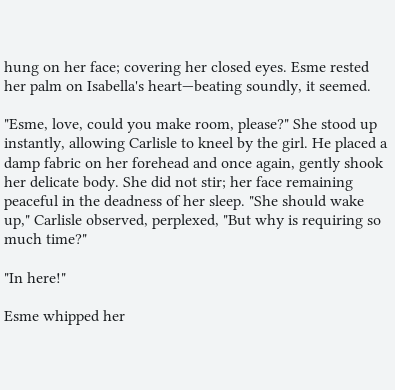hung on her face; covering her closed eyes. Esme rested her palm on Isabella's heart—beating soundly, it seemed.

"Esme, love, could you make room, please?" She stood up instantly, allowing Carlisle to kneel by the girl. He placed a damp fabric on her forehead and once again, gently shook her delicate body. She did not stir; her face remaining peaceful in the deadness of her sleep. "She should wake up," Carlisle observed, perplexed, "But why is requiring so much time?"

"In here!"

Esme whipped her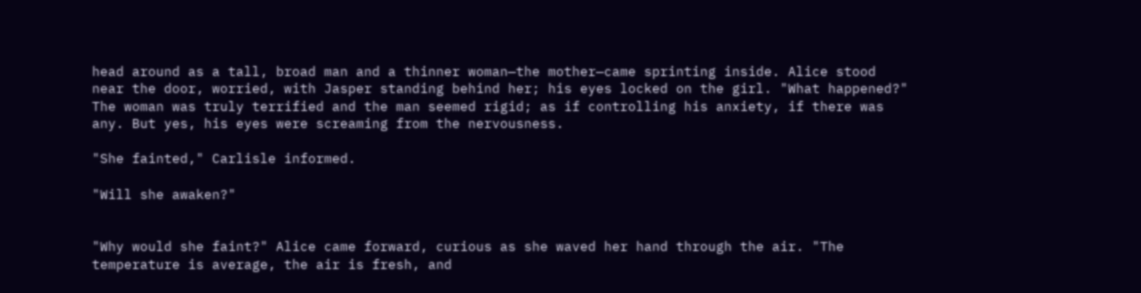head around as a tall, broad man and a thinner woman—the mother—came sprinting inside. Alice stood near the door, worried, with Jasper standing behind her; his eyes locked on the girl. "What happened?" The woman was truly terrified and the man seemed rigid; as if controlling his anxiety, if there was any. But yes, his eyes were screaming from the nervousness.

"She fainted," Carlisle informed.

"Will she awaken?"


"Why would she faint?" Alice came forward, curious as she waved her hand through the air. "The temperature is average, the air is fresh, and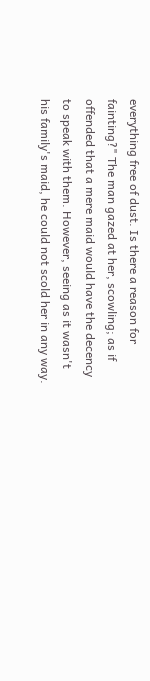everything free of dust. Is there a reason for fainting?" The man gazed at her, scowling; as if offended that a mere maid would have the decency to speak with them. However, seeing as it wasn't his family's maid, he could not scold her in any way.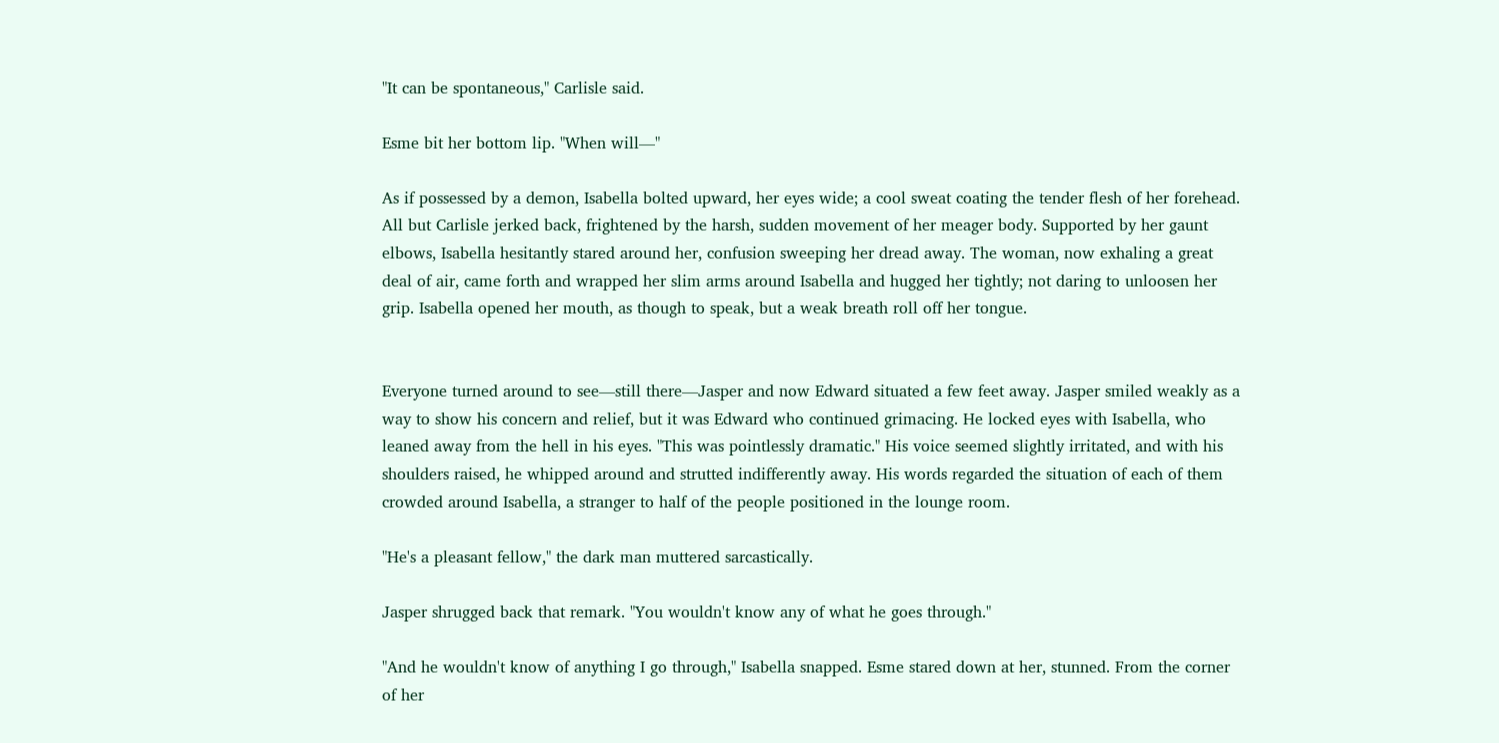"It can be spontaneous," Carlisle said.

Esme bit her bottom lip. "When will—"

As if possessed by a demon, Isabella bolted upward, her eyes wide; a cool sweat coating the tender flesh of her forehead. All but Carlisle jerked back, frightened by the harsh, sudden movement of her meager body. Supported by her gaunt elbows, Isabella hesitantly stared around her, confusion sweeping her dread away. The woman, now exhaling a great deal of air, came forth and wrapped her slim arms around Isabella and hugged her tightly; not daring to unloosen her grip. Isabella opened her mouth, as though to speak, but a weak breath roll off her tongue.


Everyone turned around to see—still there—Jasper and now Edward situated a few feet away. Jasper smiled weakly as a way to show his concern and relief, but it was Edward who continued grimacing. He locked eyes with Isabella, who leaned away from the hell in his eyes. "This was pointlessly dramatic." His voice seemed slightly irritated, and with his shoulders raised, he whipped around and strutted indifferently away. His words regarded the situation of each of them crowded around Isabella, a stranger to half of the people positioned in the lounge room.

"He's a pleasant fellow," the dark man muttered sarcastically.

Jasper shrugged back that remark. "You wouldn't know any of what he goes through."

"And he wouldn't know of anything I go through," Isabella snapped. Esme stared down at her, stunned. From the corner of her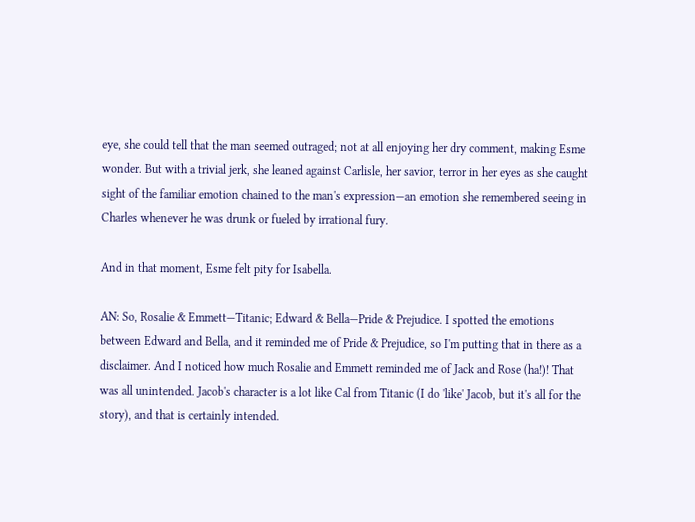eye, she could tell that the man seemed outraged; not at all enjoying her dry comment, making Esme wonder. But with a trivial jerk, she leaned against Carlisle, her savior, terror in her eyes as she caught sight of the familiar emotion chained to the man's expression—an emotion she remembered seeing in Charles whenever he was drunk or fueled by irrational fury.

And in that moment, Esme felt pity for Isabella.

AN: So, Rosalie & Emmett—Titanic; Edward & Bella—Pride & Prejudice. I spotted the emotions between Edward and Bella, and it reminded me of Pride & Prejudice, so I'm putting that in there as a disclaimer. And I noticed how much Rosalie and Emmett reminded me of Jack and Rose (ha!)! That was all unintended. Jacob's character is a lot like Cal from Titanic (I do 'like' Jacob, but it's all for the story), and that is certainly intended.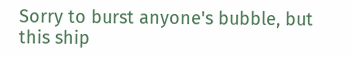Sorry to burst anyone's bubble, but this ship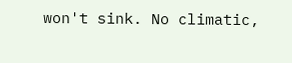won't sink. No climatic,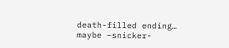death-filled ending… maybe –snicker-